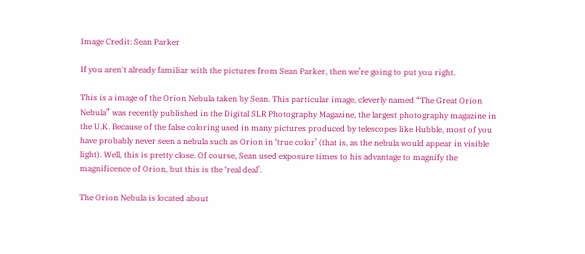Image Credit: Sean Parker

If you aren't already familiar with the pictures from Sean Parker, then we’re going to put you right.

This is a image of the Orion Nebula taken by Sean. This particular image, cleverly named “The Great Orion Nebula” was recently published in the Digital SLR Photography Magazine, the largest photography magazine in the U.K. Because of the false coloring used in many pictures produced by telescopes like Hubble, most of you have probably never seen a nebula such as Orion in ‘true color’ (that is, as the nebula would appear in visible light). Well, this is pretty close. Of course, Sean used exposure times to his advantage to magnify the magnificence of Orion, but this is the ‘real deal’.

The Orion Nebula is located about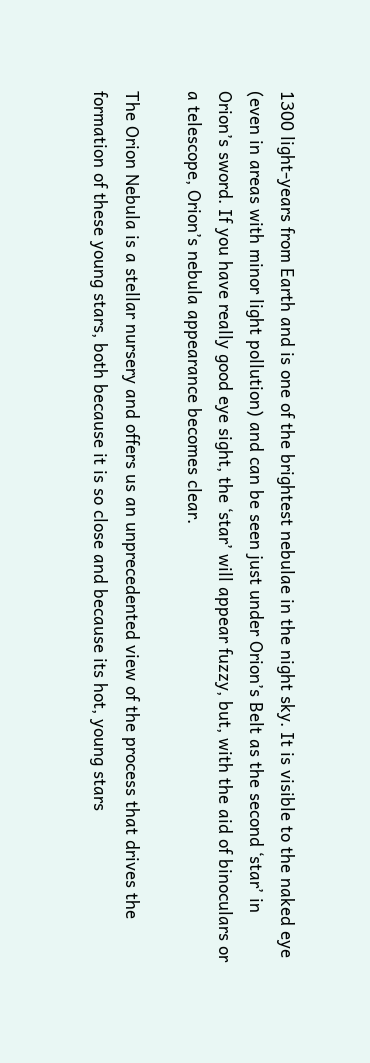1300 light-years from Earth and is one of the brightest nebulae in the night sky. It is visible to the naked eye (even in areas with minor light pollution) and can be seen just under Orion’s Belt as the second ‘star’ in Orion’s sword. If you have really good eye sight, the ‘star’ will appear fuzzy, but, with the aid of binoculars or a telescope, Orion’s nebula appearance becomes clear.

The Orion Nebula is a stellar nursery and offers us an unprecedented view of the process that drives the formation of these young stars, both because it is so close and because its hot, young stars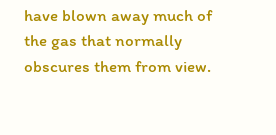have blown away much of the gas that normally obscures them from view.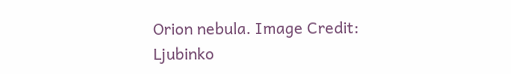Orion nebula. Image Credit: Ljubinko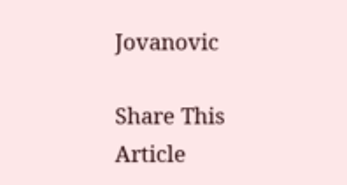Jovanovic

Share This Article